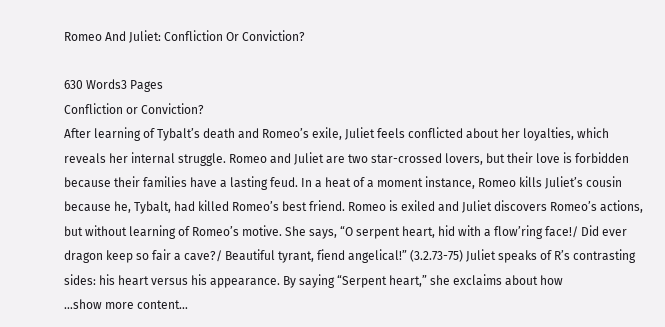Romeo And Juliet: Confliction Or Conviction?

630 Words3 Pages
Confliction or Conviction?
After learning of Tybalt’s death and Romeo’s exile, Juliet feels conflicted about her loyalties, which reveals her internal struggle. Romeo and Juliet are two star-crossed lovers, but their love is forbidden because their families have a lasting feud. In a heat of a moment instance, Romeo kills Juliet’s cousin because he, Tybalt, had killed Romeo’s best friend. Romeo is exiled and Juliet discovers Romeo’s actions, but without learning of Romeo’s motive. She says, “O serpent heart, hid with a flow’ring face!/ Did ever dragon keep so fair a cave?/ Beautiful tyrant, fiend angelical!” (3.2.73-75) Juliet speaks of R’s contrasting sides: his heart versus his appearance. By saying “Serpent heart,” she exclaims about how
…show more content…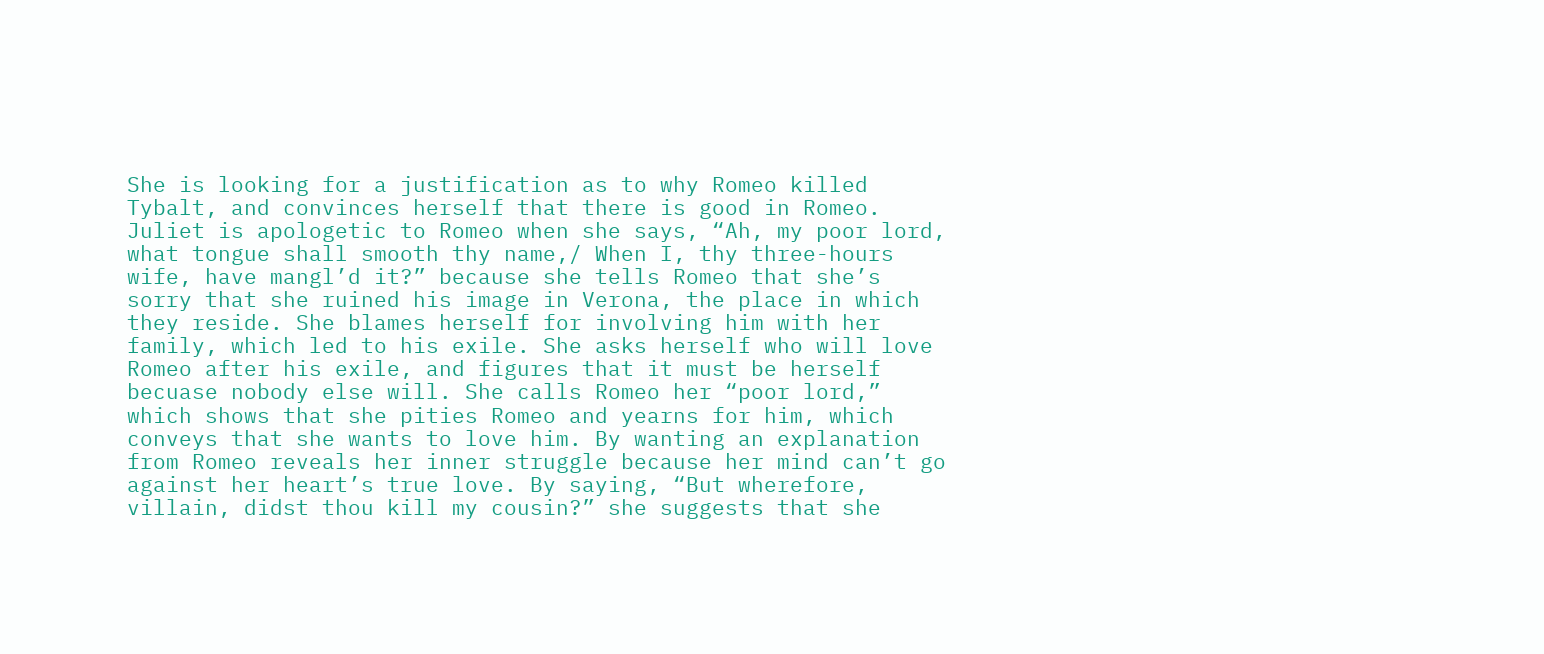She is looking for a justification as to why Romeo killed Tybalt, and convinces herself that there is good in Romeo. Juliet is apologetic to Romeo when she says, “Ah, my poor lord, what tongue shall smooth thy name,/ When I, thy three-hours wife, have mangl’d it?” because she tells Romeo that she’s sorry that she ruined his image in Verona, the place in which they reside. She blames herself for involving him with her family, which led to his exile. She asks herself who will love Romeo after his exile, and figures that it must be herself becuase nobody else will. She calls Romeo her “poor lord,” which shows that she pities Romeo and yearns for him, which conveys that she wants to love him. By wanting an explanation from Romeo reveals her inner struggle because her mind can’t go against her heart’s true love. By saying, “But wherefore, villain, didst thou kill my cousin?” she suggests that she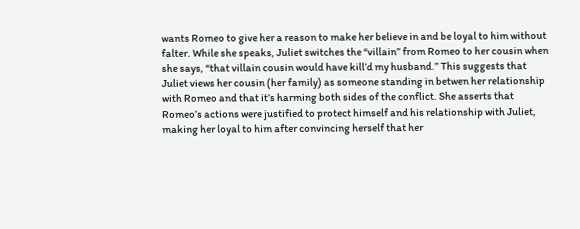wants Romeo to give her a reason to make her believe in and be loyal to him without falter. While she speaks, Juliet switches the “villain” from Romeo to her cousin when she says, “that villain cousin would have kill’d my husband.” This suggests that Juliet views her cousin (her family) as someone standing in betwen her relationship with Romeo and that it’s harming both sides of the conflict. She asserts that Romeo’s actions were justified to protect himself and his relationship with Juliet, making her loyal to him after convincing herself that her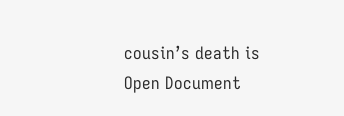cousin’s death is
Open Document